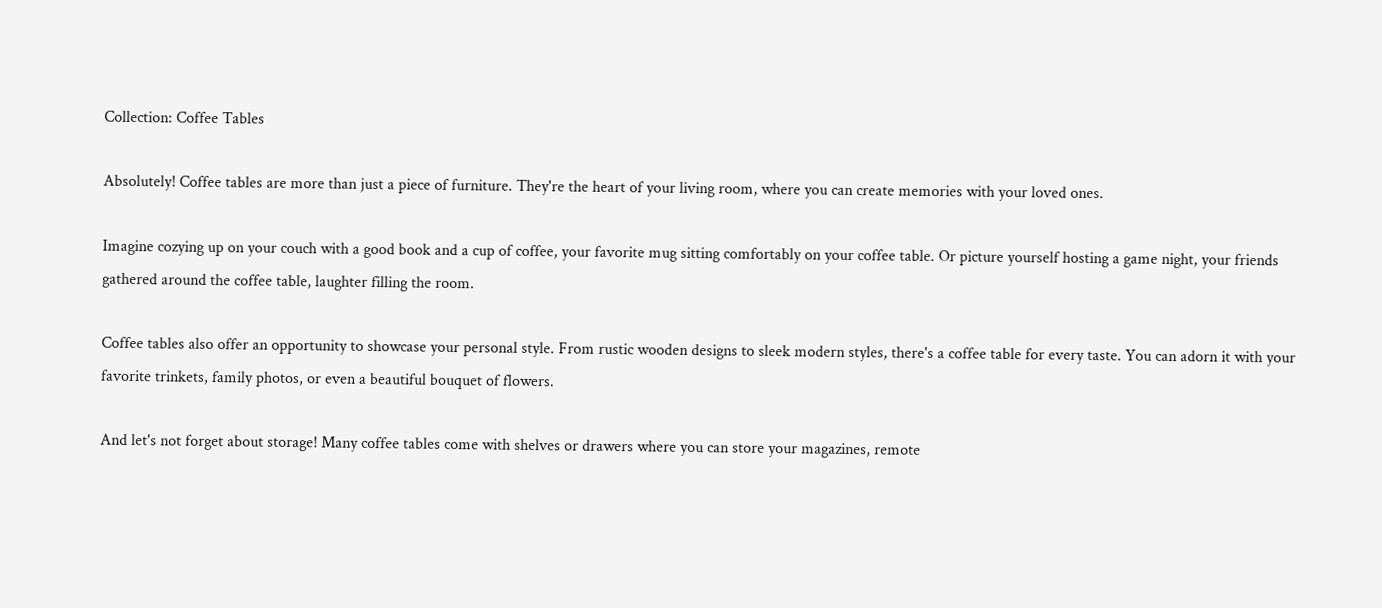Collection: Coffee Tables

Absolutely! Coffee tables are more than just a piece of furniture. They're the heart of your living room, where you can create memories with your loved ones.

Imagine cozying up on your couch with a good book and a cup of coffee, your favorite mug sitting comfortably on your coffee table. Or picture yourself hosting a game night, your friends gathered around the coffee table, laughter filling the room.

Coffee tables also offer an opportunity to showcase your personal style. From rustic wooden designs to sleek modern styles, there's a coffee table for every taste. You can adorn it with your favorite trinkets, family photos, or even a beautiful bouquet of flowers.

And let's not forget about storage! Many coffee tables come with shelves or drawers where you can store your magazines, remote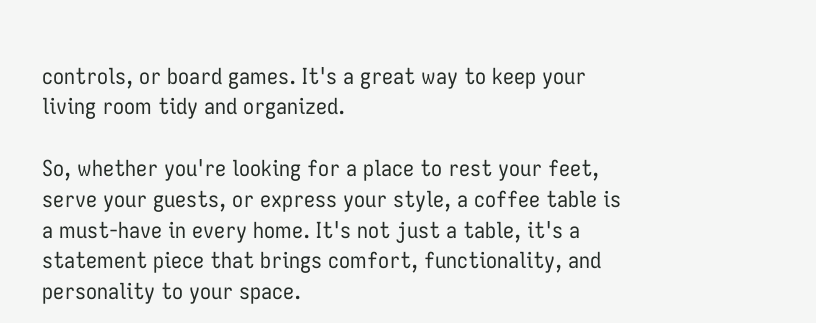controls, or board games. It's a great way to keep your living room tidy and organized.

So, whether you're looking for a place to rest your feet, serve your guests, or express your style, a coffee table is a must-have in every home. It's not just a table, it's a statement piece that brings comfort, functionality, and personality to your space.